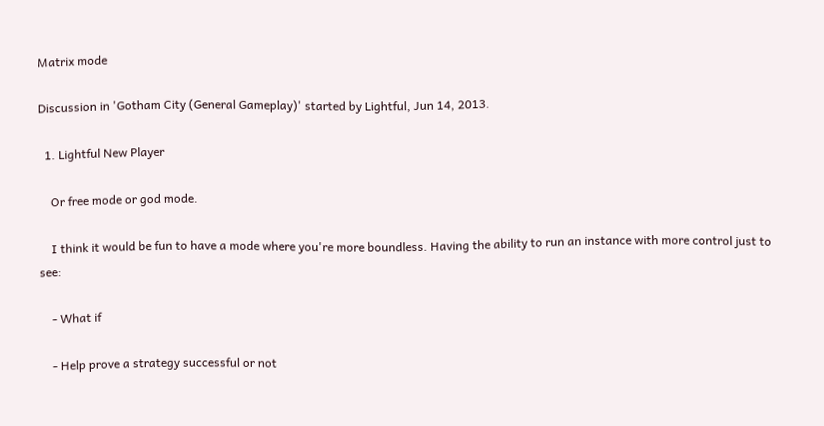Matrix mode

Discussion in 'Gotham City (General Gameplay)' started by Lightful, Jun 14, 2013.

  1. Lightful New Player

    Or free mode or god mode.

    I think it would be fun to have a mode where you're more boundless. Having the ability to run an instance with more control just to see:

    - What if

    - Help prove a strategy successful or not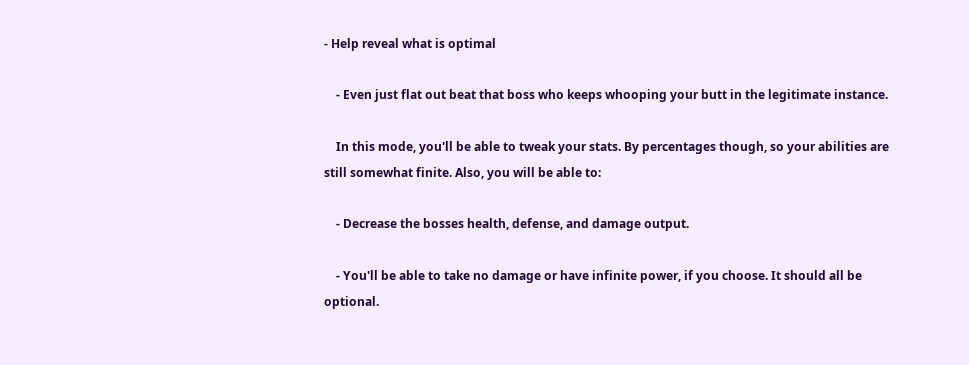- Help reveal what is optimal

    - Even just flat out beat that boss who keeps whooping your butt in the legitimate instance.

    In this mode, you'll be able to tweak your stats. By percentages though, so your abilities are still somewhat finite. Also, you will be able to:

    - Decrease the bosses health, defense, and damage output.

    - You'll be able to take no damage or have infinite power, if you choose. It should all be optional.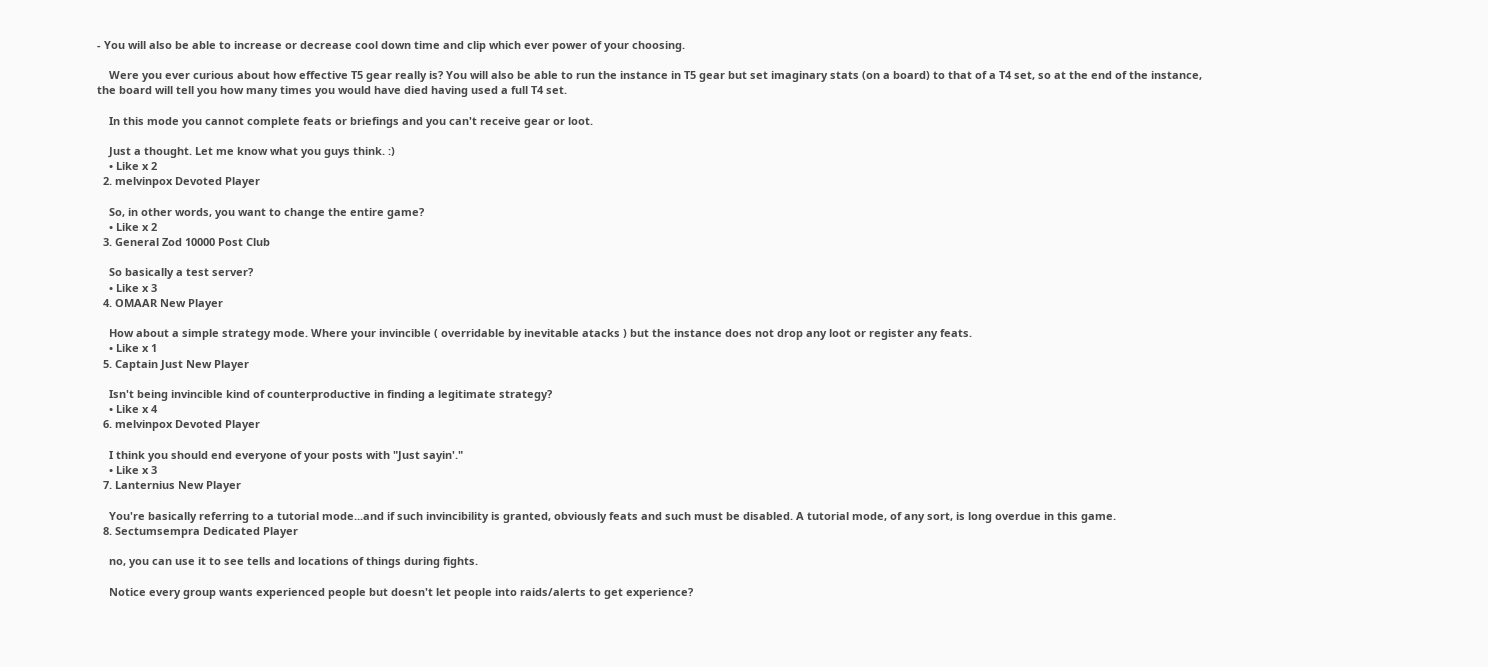- You will also be able to increase or decrease cool down time and clip which ever power of your choosing.

    Were you ever curious about how effective T5 gear really is? You will also be able to run the instance in T5 gear but set imaginary stats (on a board) to that of a T4 set, so at the end of the instance, the board will tell you how many times you would have died having used a full T4 set.

    In this mode you cannot complete feats or briefings and you can't receive gear or loot.

    Just a thought. Let me know what you guys think. :)
    • Like x 2
  2. melvinpox Devoted Player

    So, in other words, you want to change the entire game?
    • Like x 2
  3. General Zod 10000 Post Club

    So basically a test server?
    • Like x 3
  4. OMAAR New Player

    How about a simple strategy mode. Where your invincible ( overridable by inevitable atacks ) but the instance does not drop any loot or register any feats.
    • Like x 1
  5. Captain Just New Player

    Isn't being invincible kind of counterproductive in finding a legitimate strategy?
    • Like x 4
  6. melvinpox Devoted Player

    I think you should end everyone of your posts with "Just sayin'."
    • Like x 3
  7. Lanternius New Player

    You're basically referring to a tutorial mode...and if such invincibility is granted, obviously feats and such must be disabled. A tutorial mode, of any sort, is long overdue in this game.
  8. Sectumsempra Dedicated Player

    no, you can use it to see tells and locations of things during fights.

    Notice every group wants experienced people but doesn't let people into raids/alerts to get experience?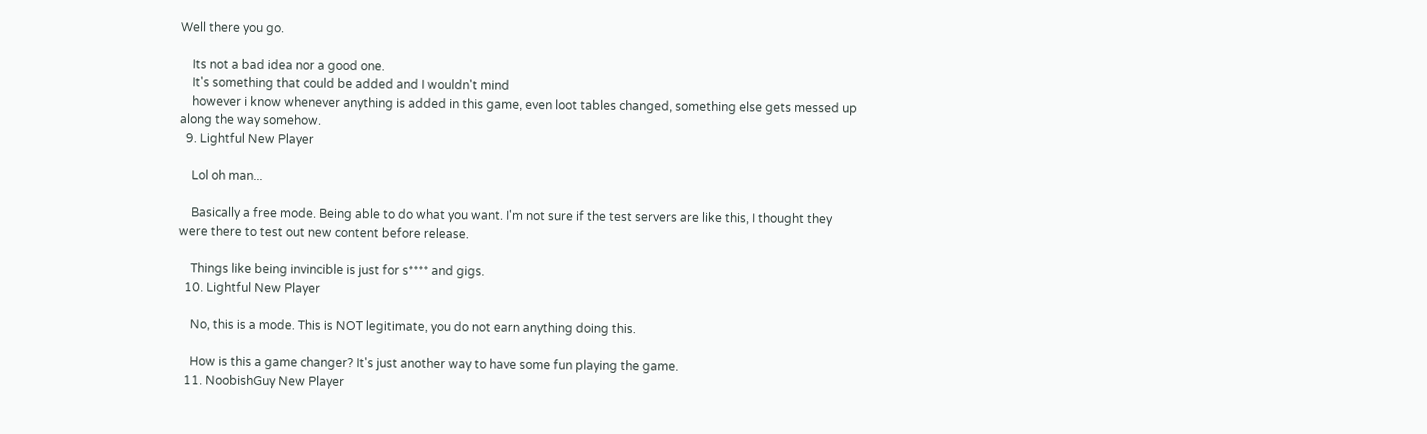Well there you go.

    Its not a bad idea nor a good one.
    It's something that could be added and I wouldn't mind
    however i know whenever anything is added in this game, even loot tables changed, something else gets messed up along the way somehow.
  9. Lightful New Player

    Lol oh man...

    Basically a free mode. Being able to do what you want. I'm not sure if the test servers are like this, I thought they were there to test out new content before release.

    Things like being invincible is just for s**** and gigs.
  10. Lightful New Player

    No, this is a mode. This is NOT legitimate, you do not earn anything doing this.

    How is this a game changer? It's just another way to have some fun playing the game.
  11. NoobishGuy New Player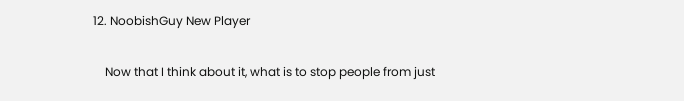12. NoobishGuy New Player

    Now that I think about it, what is to stop people from just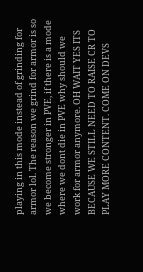playing in this mode instead of grinding for armor lol. The reason we grind for armor is so we become stronger in PVE, if there is a mode where we dont die in PVE why should we work for armor anymore. OH WAIT YES ITS BECAUSE WE STILL NEED TO RAISE CR TO PLAY MORE CONTENT. COME ON DEVS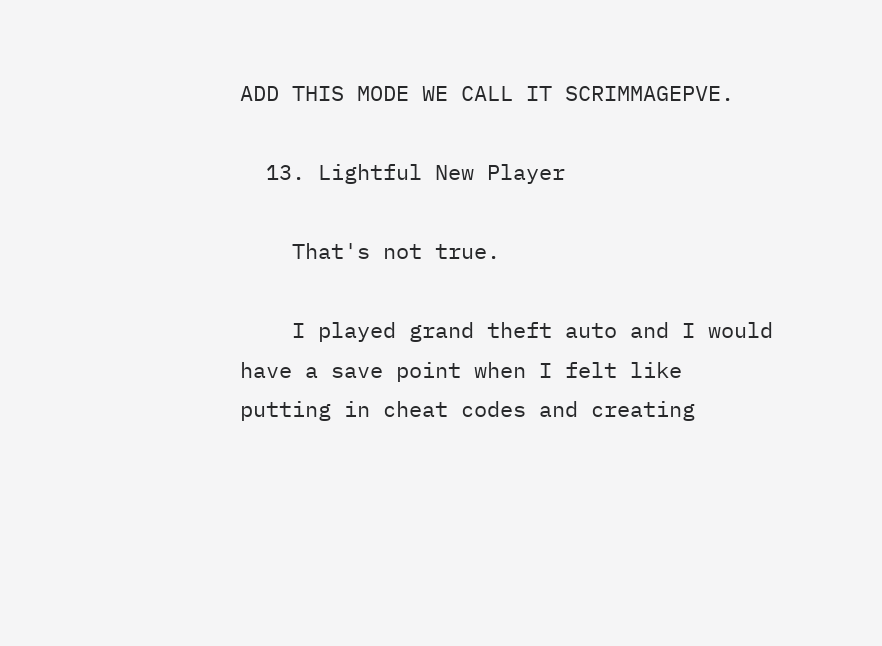ADD THIS MODE WE CALL IT SCRIMMAGEPVE.

  13. Lightful New Player

    That's not true.

    I played grand theft auto and I would have a save point when I felt like putting in cheat codes and creating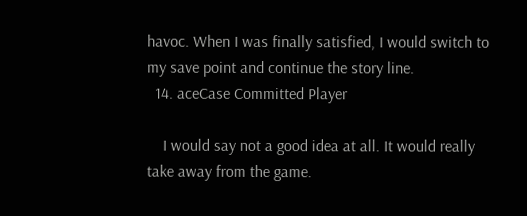havoc. When I was finally satisfied, I would switch to my save point and continue the story line.
  14. aceCase Committed Player

    I would say not a good idea at all. It would really take away from the game.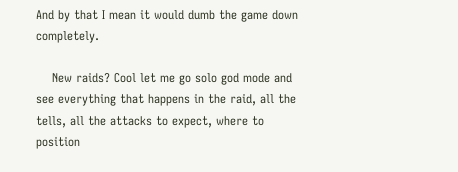And by that I mean it would dumb the game down completely.

    New raids? Cool let me go solo god mode and see everything that happens in the raid, all the tells, all the attacks to expect, where to position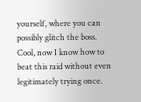yourself, where you can possibly glitch the boss. Cool, now I know how to beat this raid without even legitimately trying once.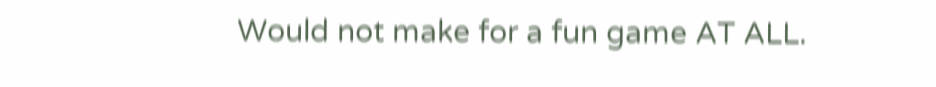Would not make for a fun game AT ALL.